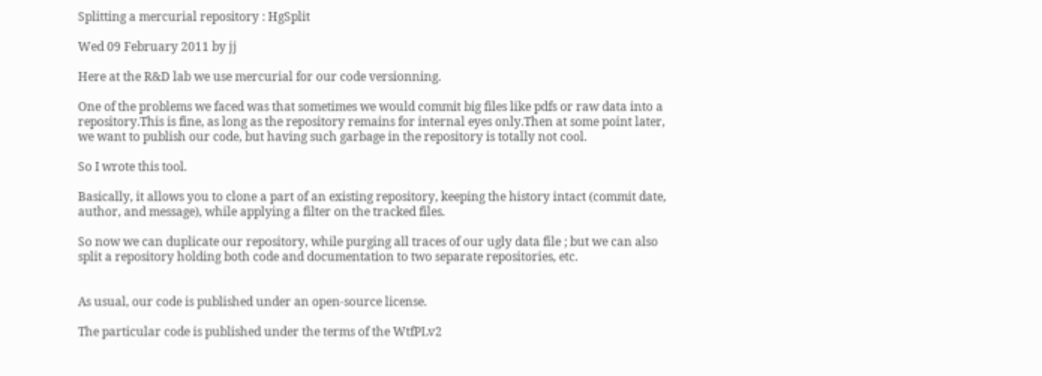Splitting a mercurial repository : HgSplit

Wed 09 February 2011 by jj

Here at the R&D lab we use mercurial for our code versionning.

One of the problems we faced was that sometimes we would commit big files like pdfs or raw data into a repository.This is fine, as long as the repository remains for internal eyes only.Then at some point later, we want to publish our code, but having such garbage in the repository is totally not cool.

So I wrote this tool.

Basically, it allows you to clone a part of an existing repository, keeping the history intact (commit date, author, and message), while applying a filter on the tracked files.

So now we can duplicate our repository, while purging all traces of our ugly data file ; but we can also split a repository holding both code and documentation to two separate repositories, etc.


As usual, our code is published under an open-source license.

The particular code is published under the terms of the WtfPLv2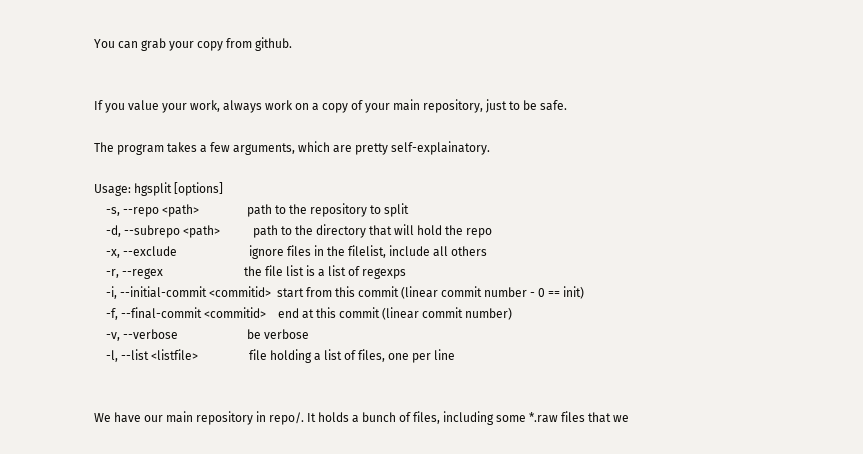You can grab your copy from github.


If you value your work, always work on a copy of your main repository, just to be safe.

The program takes a few arguments, which are pretty self-explainatory.

Usage: hgsplit [options]
    -s, --repo <path>                path to the repository to split
    -d, --subrepo <path>           path to the directory that will hold the repo
    -x, --exclude                        ignore files in the filelist, include all others
    -r, --regex                           the file list is a list of regexps
    -i, --initial-commit <commitid>  start from this commit (linear commit number - 0 == init)
    -f, --final-commit <commitid>    end at this commit (linear commit number)
    -v, --verbose                       be verbose
    -l, --list <listfile>                 file holding a list of files, one per line


We have our main repository in repo/. It holds a bunch of files, including some *.raw files that we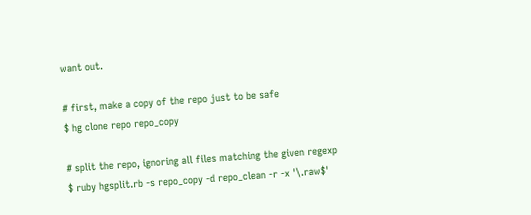want out.

# first, make a copy of the repo just to be safe
$ hg clone repo repo_copy

# split the repo, ignoring all files matching the given regexp
$ ruby hgsplit.rb -s repo_copy -d repo_clean -r -x '\.raw$'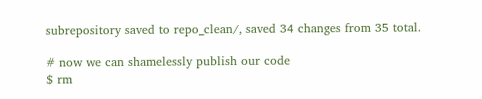subrepository saved to repo_clean/, saved 34 changes from 35 total.

# now we can shamelessly publish our code
$ rm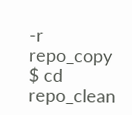-r repo_copy
$ cd repo_clean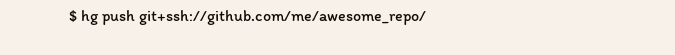$ hg push git+ssh://github.com/me/awesome_repo/